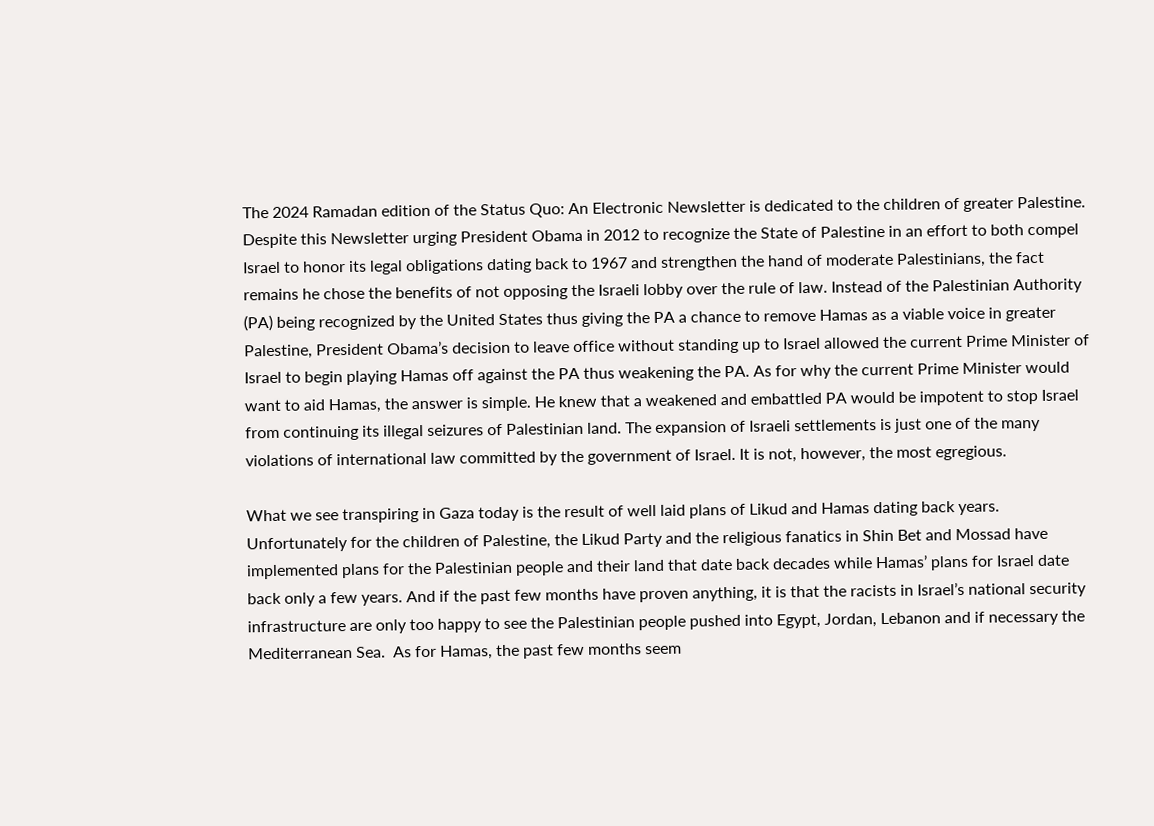The 2024 Ramadan edition of the Status Quo: An Electronic Newsletter is dedicated to the children of greater Palestine. Despite this Newsletter urging President Obama in 2012 to recognize the State of Palestine in an effort to both compel Israel to honor its legal obligations dating back to 1967 and strengthen the hand of moderate Palestinians, the fact remains he chose the benefits of not opposing the Israeli lobby over the rule of law. Instead of the Palestinian Authority (PA) being recognized by the United States thus giving the PA a chance to remove Hamas as a viable voice in greater Palestine, President Obama’s decision to leave office without standing up to Israel allowed the current Prime Minister of Israel to begin playing Hamas off against the PA thus weakening the PA. As for why the current Prime Minister would want to aid Hamas, the answer is simple. He knew that a weakened and embattled PA would be impotent to stop Israel from continuing its illegal seizures of Palestinian land. The expansion of Israeli settlements is just one of the many violations of international law committed by the government of Israel. It is not, however, the most egregious.

What we see transpiring in Gaza today is the result of well laid plans of Likud and Hamas dating back years. Unfortunately for the children of Palestine, the Likud Party and the religious fanatics in Shin Bet and Mossad have implemented plans for the Palestinian people and their land that date back decades while Hamas’ plans for Israel date back only a few years. And if the past few months have proven anything, it is that the racists in Israel’s national security infrastructure are only too happy to see the Palestinian people pushed into Egypt, Jordan, Lebanon and if necessary the Mediterranean Sea.  As for Hamas, the past few months seem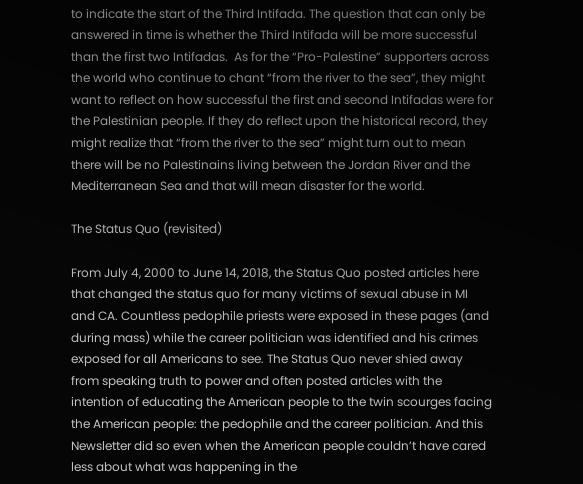to indicate the start of the Third Intifada. The question that can only be answered in time is whether the Third Intifada will be more successful than the first two Intifadas.  As for the “Pro-Palestine” supporters across the world who continue to chant “from the river to the sea”, they might want to reflect on how successful the first and second Intifadas were for the Palestinian people. If they do reflect upon the historical record, they might realize that “from the river to the sea” might turn out to mean there will be no Palestinains living between the Jordan River and the Mediterranean Sea and that will mean disaster for the world.

The Status Quo (revisited)

From July 4, 2000 to June 14, 2018, the Status Quo posted articles here that changed the status quo for many victims of sexual abuse in MI and CA. Countless pedophile priests were exposed in these pages (and during mass) while the career politician was identified and his crimes exposed for all Americans to see. The Status Quo never shied away from speaking truth to power and often posted articles with the intention of educating the American people to the twin scourges facing the American people: the pedophile and the career politician. And this Newsletter did so even when the American people couldn’t have cared less about what was happening in the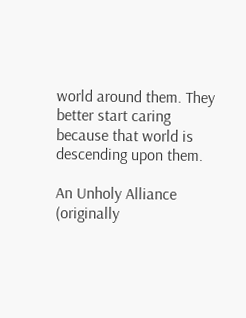world around them. They better start caring because that world is descending upon them.

An Unholy Alliance (originally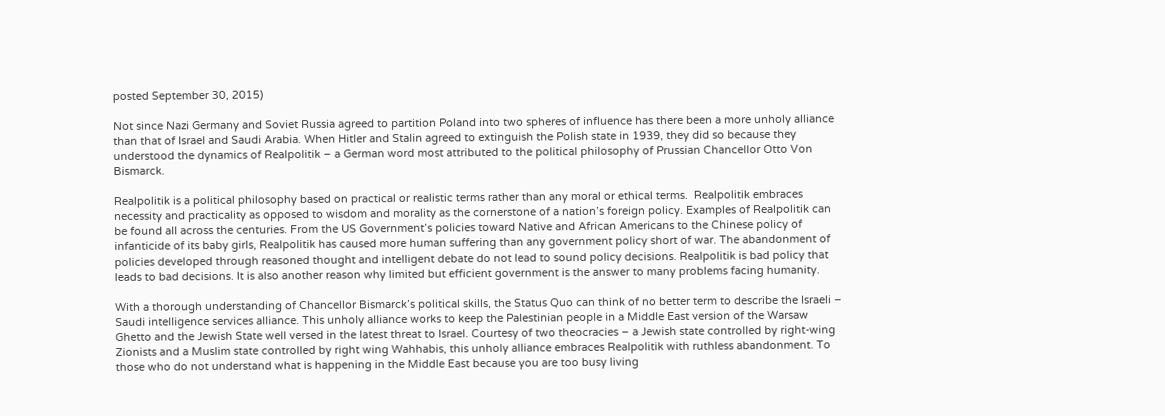posted September 30, 2015)

Not since Nazi Germany and Soviet Russia agreed to partition Poland into two spheres of influence has there been a more unholy alliance than that of Israel and Saudi Arabia. When Hitler and Stalin agreed to extinguish the Polish state in 1939, they did so because they understood the dynamics of Realpolitik – a German word most attributed to the political philosophy of Prussian Chancellor Otto Von Bismarck.

Realpolitik is a political philosophy based on practical or realistic terms rather than any moral or ethical terms.  Realpolitik embraces necessity and practicality as opposed to wisdom and morality as the cornerstone of a nation’s foreign policy. Examples of Realpolitik can be found all across the centuries. From the US Government’s policies toward Native and African Americans to the Chinese policy of infanticide of its baby girls, Realpolitik has caused more human suffering than any government policy short of war. The abandonment of policies developed through reasoned thought and intelligent debate do not lead to sound policy decisions. Realpolitik is bad policy that leads to bad decisions. It is also another reason why limited but efficient government is the answer to many problems facing humanity.

With a thorough understanding of Chancellor Bismarck’s political skills, the Status Quo can think of no better term to describe the Israeli – Saudi intelligence services alliance. This unholy alliance works to keep the Palestinian people in a Middle East version of the Warsaw Ghetto and the Jewish State well versed in the latest threat to Israel. Courtesy of two theocracies – a Jewish state controlled by right-wing Zionists and a Muslim state controlled by right wing Wahhabis, this unholy alliance embraces Realpolitik with ruthless abandonment. To those who do not understand what is happening in the Middle East because you are too busy living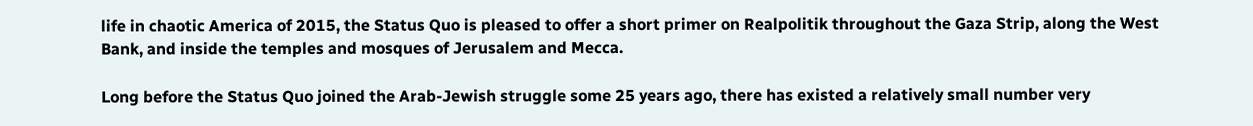life in chaotic America of 2015, the Status Quo is pleased to offer a short primer on Realpolitik throughout the Gaza Strip, along the West Bank, and inside the temples and mosques of Jerusalem and Mecca.

Long before the Status Quo joined the Arab-Jewish struggle some 25 years ago, there has existed a relatively small number very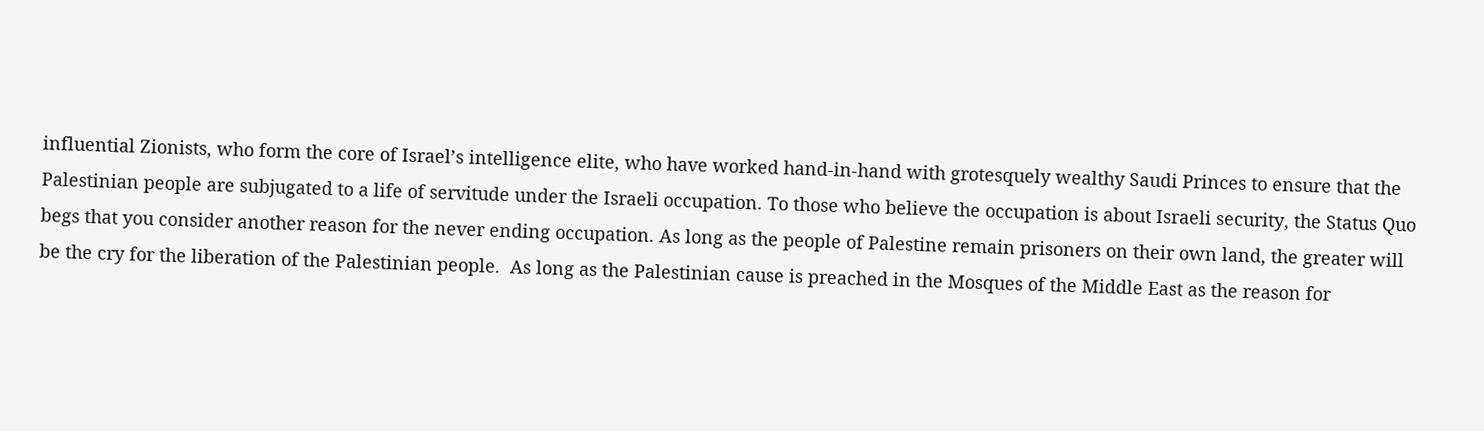influential Zionists, who form the core of Israel’s intelligence elite, who have worked hand-in-hand with grotesquely wealthy Saudi Princes to ensure that the Palestinian people are subjugated to a life of servitude under the Israeli occupation. To those who believe the occupation is about Israeli security, the Status Quo begs that you consider another reason for the never ending occupation. As long as the people of Palestine remain prisoners on their own land, the greater will be the cry for the liberation of the Palestinian people.  As long as the Palestinian cause is preached in the Mosques of the Middle East as the reason for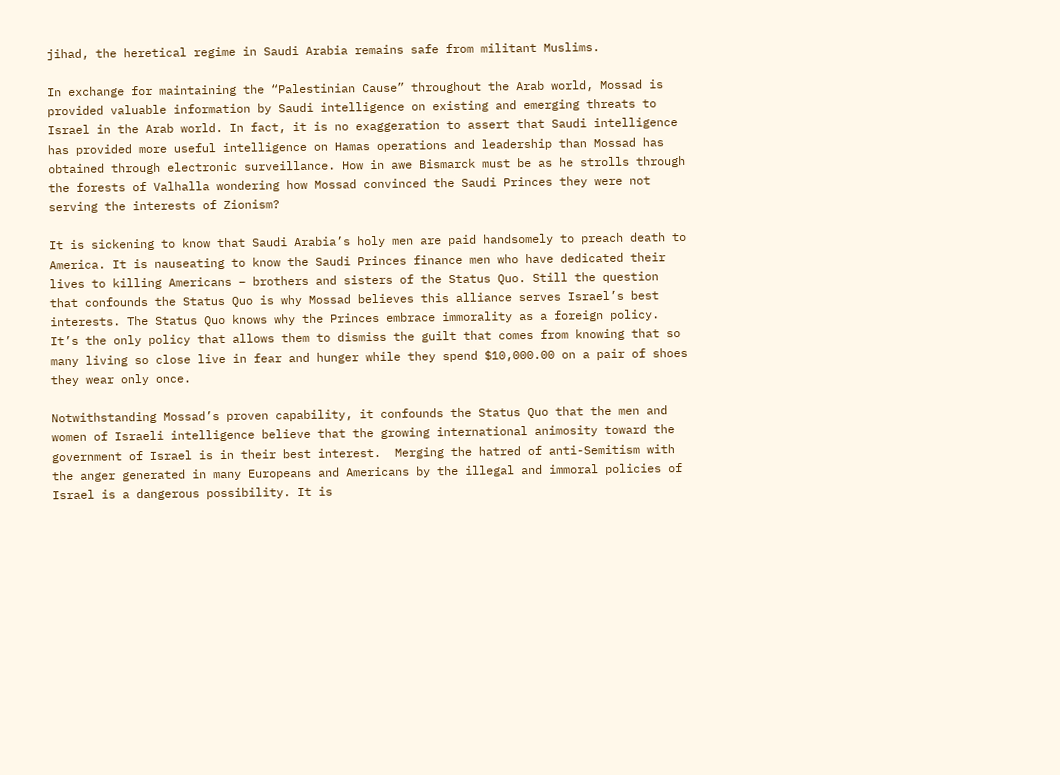jihad, the heretical regime in Saudi Arabia remains safe from militant Muslims.

In exchange for maintaining the “Palestinian Cause” throughout the Arab world, Mossad is provided valuable information by Saudi intelligence on existing and emerging threats to Israel in the Arab world. In fact, it is no exaggeration to assert that Saudi intelligence has provided more useful intelligence on Hamas operations and leadership than Mossad has obtained through electronic surveillance. How in awe Bismarck must be as he strolls through the forests of Valhalla wondering how Mossad convinced the Saudi Princes they were not serving the interests of Zionism?

It is sickening to know that Saudi Arabia’s holy men are paid handsomely to preach death to America. It is nauseating to know the Saudi Princes finance men who have dedicated their lives to killing Americans – brothers and sisters of the Status Quo. Still the question that confounds the Status Quo is why Mossad believes this alliance serves Israel’s best interests. The Status Quo knows why the Princes embrace immorality as a foreign policy. It’s the only policy that allows them to dismiss the guilt that comes from knowing that so many living so close live in fear and hunger while they spend $10,000.00 on a pair of shoes they wear only once.

Notwithstanding Mossad’s proven capability, it confounds the Status Quo that the men and women of Israeli intelligence believe that the growing international animosity toward the government of Israel is in their best interest.  Merging the hatred of anti-Semitism with the anger generated in many Europeans and Americans by the illegal and immoral policies of Israel is a dangerous possibility. It is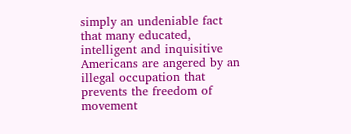simply an undeniable fact that many educated, intelligent and inquisitive Americans are angered by an illegal occupation that prevents the freedom of movement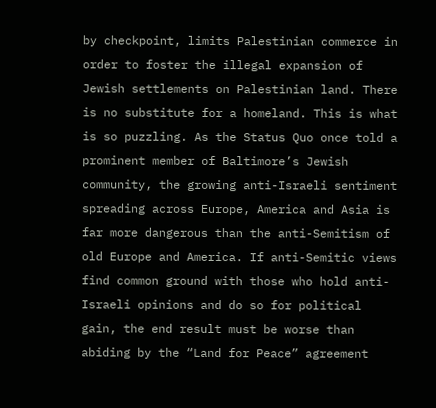by checkpoint, limits Palestinian commerce in order to foster the illegal expansion of Jewish settlements on Palestinian land. There is no substitute for a homeland. This is what is so puzzling. As the Status Quo once told a prominent member of Baltimore’s Jewish community, the growing anti-Israeli sentiment spreading across Europe, America and Asia is far more dangerous than the anti-Semitism of old Europe and America. If anti-Semitic views find common ground with those who hold anti-Israeli opinions and do so for political gain, the end result must be worse than abiding by the “Land for Peace” agreement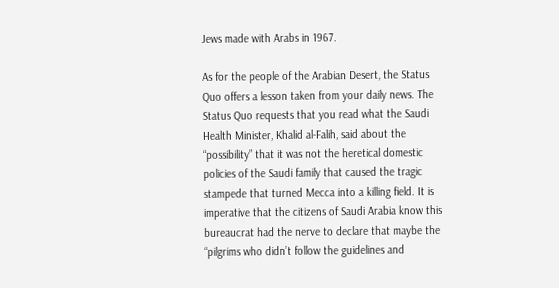Jews made with Arabs in 1967.

As for the people of the Arabian Desert, the Status Quo offers a lesson taken from your daily news. The Status Quo requests that you read what the Saudi Health Minister, Khalid al-Falih, said about the “possibility” that it was not the heretical domestic policies of the Saudi family that caused the tragic stampede that turned Mecca into a killing field. It is imperative that the citizens of Saudi Arabia know this bureaucrat had the nerve to declare that maybe the “pilgrims who didn’t follow the guidelines and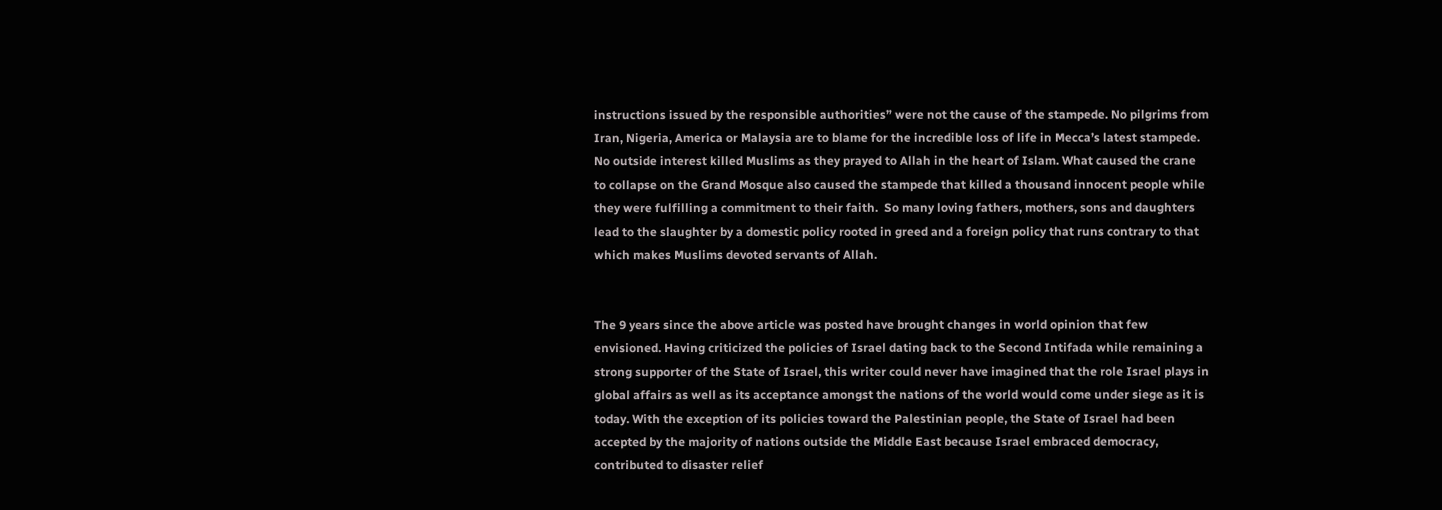instructions issued by the responsible authorities” were not the cause of the stampede. No pilgrims from Iran, Nigeria, America or Malaysia are to blame for the incredible loss of life in Mecca’s latest stampede. No outside interest killed Muslims as they prayed to Allah in the heart of Islam. What caused the crane to collapse on the Grand Mosque also caused the stampede that killed a thousand innocent people while they were fulfilling a commitment to their faith.  So many loving fathers, mothers, sons and daughters lead to the slaughter by a domestic policy rooted in greed and a foreign policy that runs contrary to that which makes Muslims devoted servants of Allah.


The 9 years since the above article was posted have brought changes in world opinion that few envisioned. Having criticized the policies of Israel dating back to the Second Intifada while remaining a strong supporter of the State of Israel, this writer could never have imagined that the role Israel plays in global affairs as well as its acceptance amongst the nations of the world would come under siege as it is today. With the exception of its policies toward the Palestinian people, the State of Israel had been accepted by the majority of nations outside the Middle East because Israel embraced democracy, contributed to disaster relief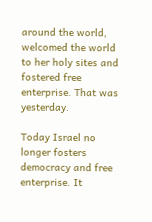around the world, welcomed the world to her holy sites and fostered free enterprise. That was yesterday.

Today Israel no longer fosters democracy and free enterprise. It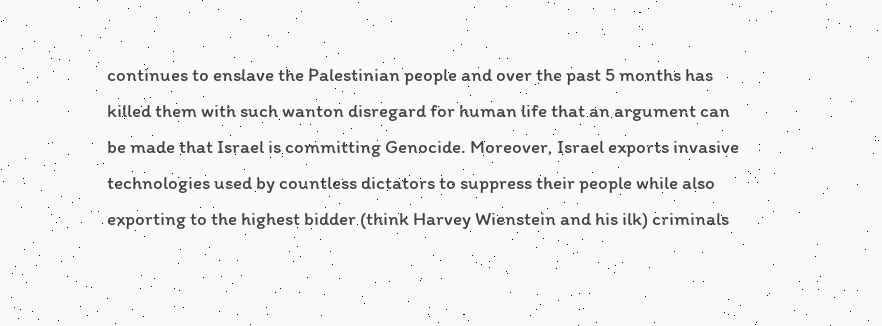continues to enslave the Palestinian people and over the past 5 months has killed them with such wanton disregard for human life that an argument can be made that Israel is committing Genocide. Moreover, Israel exports invasive technologies used by countless dictators to suppress their people while also exporting to the highest bidder (think Harvey Wienstein and his ilk) criminals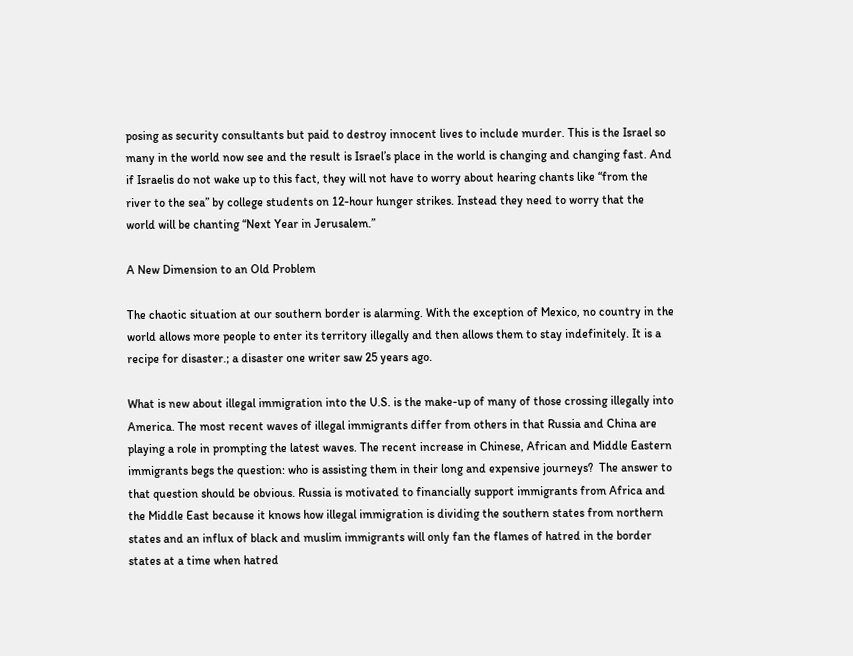posing as security consultants but paid to destroy innocent lives to include murder. This is the Israel so many in the world now see and the result is Israel’s place in the world is changing and changing fast. And if Israelis do not wake up to this fact, they will not have to worry about hearing chants like “from the river to the sea” by college students on 12-hour hunger strikes. Instead they need to worry that the world will be chanting “Next Year in Jerusalem.”

A New Dimension to an Old Problem

The chaotic situation at our southern border is alarming. With the exception of Mexico, no country in the world allows more people to enter its territory illegally and then allows them to stay indefinitely. It is a recipe for disaster.; a disaster one writer saw 25 years ago.

What is new about illegal immigration into the U.S. is the make-up of many of those crossing illegally into America. The most recent waves of illegal immigrants differ from others in that Russia and China are playing a role in prompting the latest waves. The recent increase in Chinese, African and Middle Eastern immigrants begs the question: who is assisting them in their long and expensive journeys?  The answer to that question should be obvious. Russia is motivated to financially support immigrants from Africa and the Middle East because it knows how illegal immigration is dividing the southern states from northern states and an influx of black and muslim immigrants will only fan the flames of hatred in the border states at a time when hatred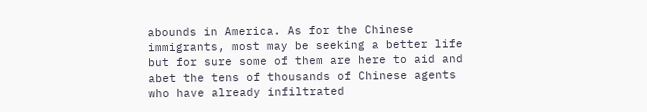abounds in America. As for the Chinese immigrants, most may be seeking a better life but for sure some of them are here to aid and abet the tens of thousands of Chinese agents who have already infiltrated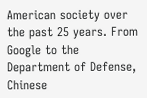American society over the past 25 years. From Google to the Department of Defense, Chinese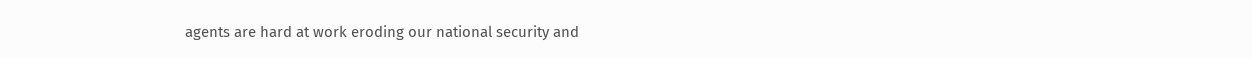agents are hard at work eroding our national security and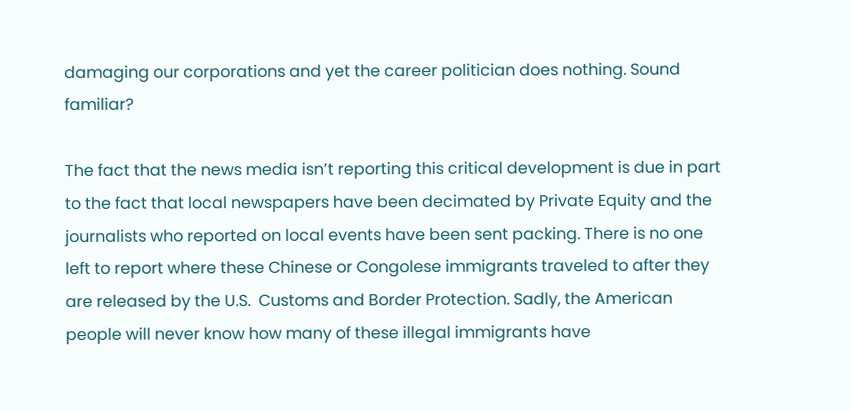damaging our corporations and yet the career politician does nothing. Sound familiar?

The fact that the news media isn’t reporting this critical development is due in part to the fact that local newspapers have been decimated by Private Equity and the journalists who reported on local events have been sent packing. There is no one left to report where these Chinese or Congolese immigrants traveled to after they are released by the U.S.  Customs and Border Protection. Sadly, the American people will never know how many of these illegal immigrants have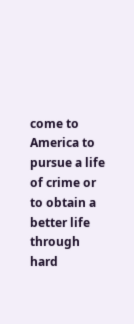come to America to pursue a life of crime or to obtain a better life through hard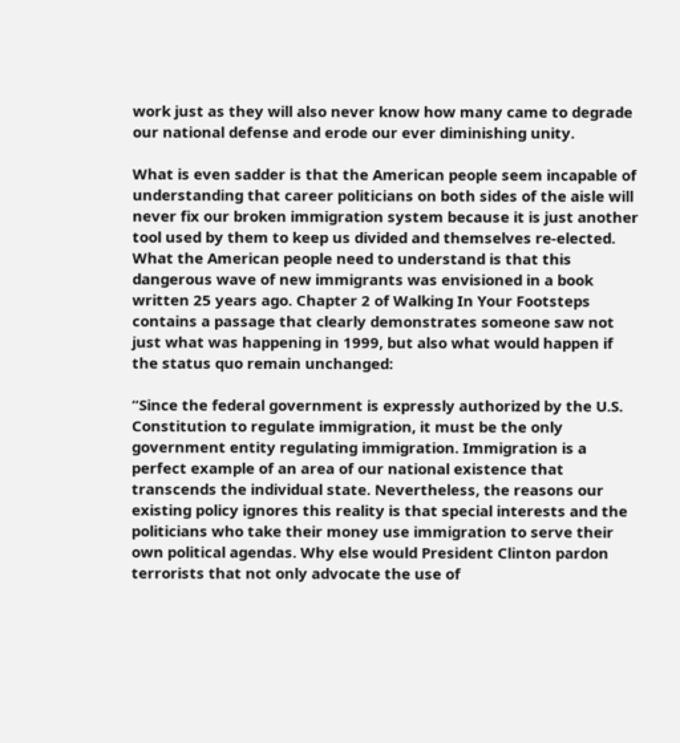work just as they will also never know how many came to degrade our national defense and erode our ever diminishing unity.

What is even sadder is that the American people seem incapable of understanding that career politicians on both sides of the aisle will never fix our broken immigration system because it is just another tool used by them to keep us divided and themselves re-elected. What the American people need to understand is that this dangerous wave of new immigrants was envisioned in a book written 25 years ago. Chapter 2 of Walking In Your Footsteps contains a passage that clearly demonstrates someone saw not just what was happening in 1999, but also what would happen if the status quo remain unchanged:

“Since the federal government is expressly authorized by the U.S. Constitution to regulate immigration, it must be the only government entity regulating immigration. Immigration is a perfect example of an area of our national existence that transcends the individual state. Nevertheless, the reasons our existing policy ignores this reality is that special interests and the politicians who take their money use immigration to serve their own political agendas. Why else would President Clinton pardon terrorists that not only advocate the use of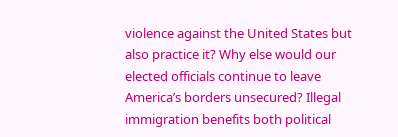violence against the United States but also practice it? Why else would our elected officials continue to leave America’s borders unsecured? Illegal immigration benefits both political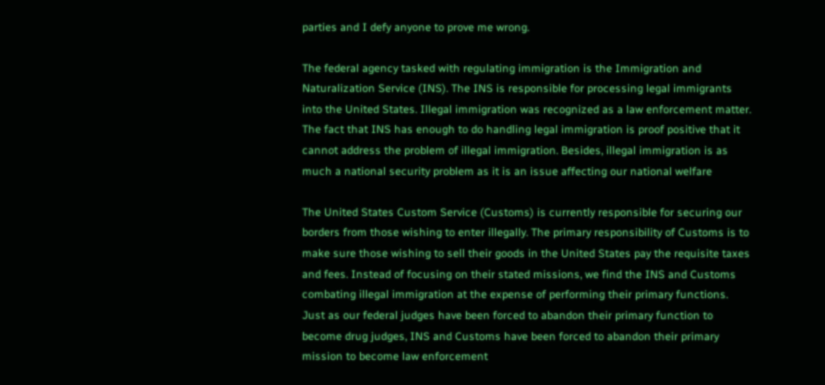parties and I defy anyone to prove me wrong.

The federal agency tasked with regulating immigration is the Immigration and Naturalization Service (INS). The INS is responsible for processing legal immigrants into the United States. Illegal immigration was recognized as a law enforcement matter. The fact that INS has enough to do handling legal immigration is proof positive that it cannot address the problem of illegal immigration. Besides, illegal immigration is as much a national security problem as it is an issue affecting our national welfare

The United States Custom Service (Customs) is currently responsible for securing our borders from those wishing to enter illegally. The primary responsibility of Customs is to make sure those wishing to sell their goods in the United States pay the requisite taxes and fees. Instead of focusing on their stated missions, we find the INS and Customs combating illegal immigration at the expense of performing their primary functions. Just as our federal judges have been forced to abandon their primary function to become drug judges, INS and Customs have been forced to abandon their primary mission to become law enforcement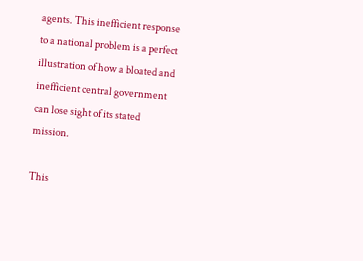agents. This inefficient response to a national problem is a perfect illustration of how a bloated and inefficient central government can lose sight of its stated mission.

This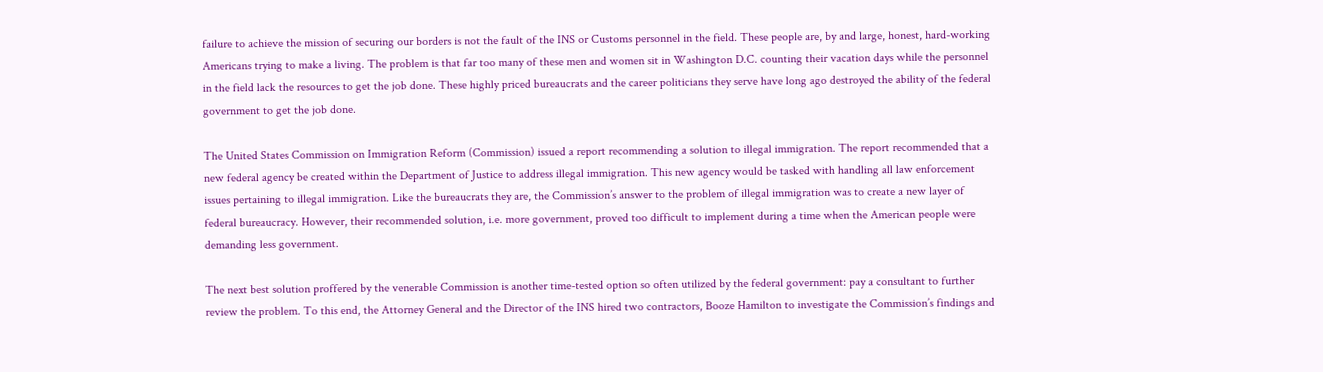failure to achieve the mission of securing our borders is not the fault of the INS or Customs personnel in the field. These people are, by and large, honest, hard-working Americans trying to make a living. The problem is that far too many of these men and women sit in Washington D.C. counting their vacation days while the personnel in the field lack the resources to get the job done. These highly priced bureaucrats and the career politicians they serve have long ago destroyed the ability of the federal government to get the job done.

The United States Commission on Immigration Reform (Commission) issued a report recommending a solution to illegal immigration. The report recommended that a new federal agency be created within the Department of Justice to address illegal immigration. This new agency would be tasked with handling all law enforcement issues pertaining to illegal immigration. Like the bureaucrats they are, the Commission’s answer to the problem of illegal immigration was to create a new layer of federal bureaucracy. However, their recommended solution, i.e. more government, proved too difficult to implement during a time when the American people were demanding less government.

The next best solution proffered by the venerable Commission is another time-tested option so often utilized by the federal government: pay a consultant to further review the problem. To this end, the Attorney General and the Director of the INS hired two contractors, Booze Hamilton to investigate the Commission’s findings and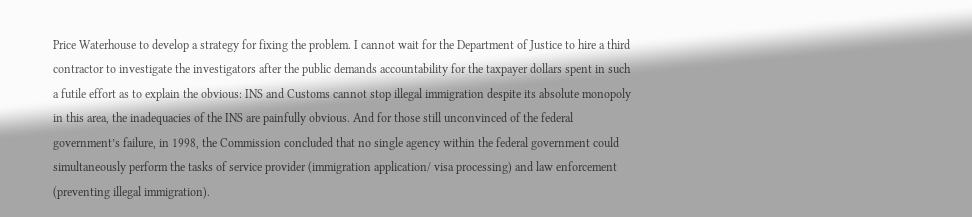Price Waterhouse to develop a strategy for fixing the problem. I cannot wait for the Department of Justice to hire a third contractor to investigate the investigators after the public demands accountability for the taxpayer dollars spent in such a futile effort as to explain the obvious: INS and Customs cannot stop illegal immigration despite its absolute monopoly in this area, the inadequacies of the INS are painfully obvious. And for those still unconvinced of the federal government’s failure, in 1998, the Commission concluded that no single agency within the federal government could simultaneously perform the tasks of service provider (immigration application/ visa processing) and law enforcement (preventing illegal immigration).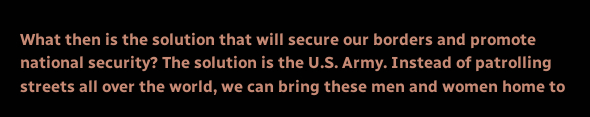What then is the solution that will secure our borders and promote national security? The solution is the U.S. Army. Instead of patrolling streets all over the world, we can bring these men and women home to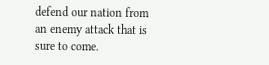defend our nation from an enemy attack that is sure to come.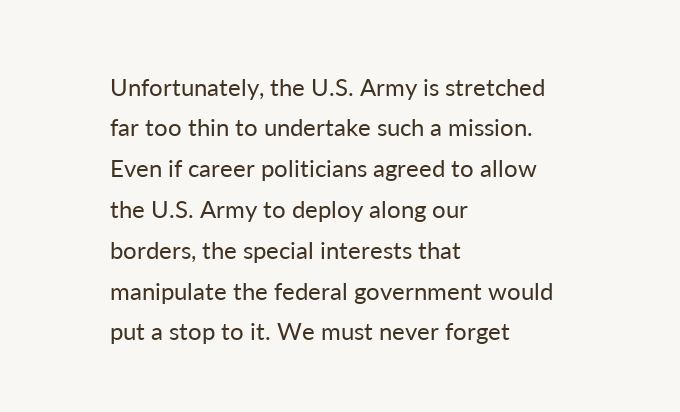Unfortunately, the U.S. Army is stretched far too thin to undertake such a mission. Even if career politicians agreed to allow the U.S. Army to deploy along our borders, the special interests that manipulate the federal government would put a stop to it. We must never forget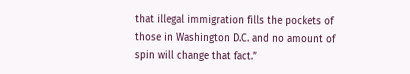that illegal immigration fills the pockets of those in Washington D.C. and no amount of spin will change that fact.”